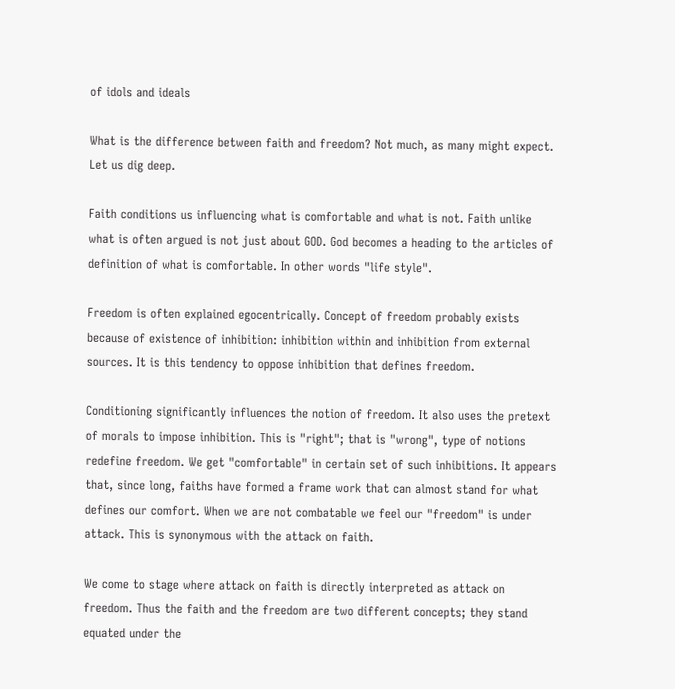of idols and ideals

What is the difference between faith and freedom? Not much, as many might expect. Let us dig deep.

Faith conditions us influencing what is comfortable and what is not. Faith unlike what is often argued is not just about GOD. God becomes a heading to the articles of definition of what is comfortable. In other words "life style".

Freedom is often explained egocentrically. Concept of freedom probably exists because of existence of inhibition: inhibition within and inhibition from external sources. It is this tendency to oppose inhibition that defines freedom.

Conditioning significantly influences the notion of freedom. It also uses the pretext of morals to impose inhibition. This is "right"; that is "wrong", type of notions redefine freedom. We get "comfortable" in certain set of such inhibitions. It appears that, since long, faiths have formed a frame work that can almost stand for what defines our comfort. When we are not combatable we feel our "freedom" is under attack. This is synonymous with the attack on faith.

We come to stage where attack on faith is directly interpreted as attack on freedom. Thus the faith and the freedom are two different concepts; they stand equated under the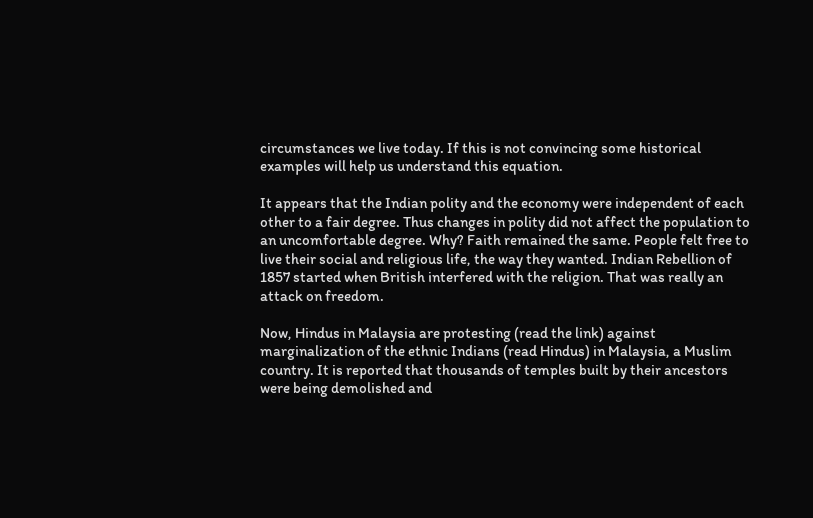circumstances we live today. If this is not convincing some historical examples will help us understand this equation.

It appears that the Indian polity and the economy were independent of each other to a fair degree. Thus changes in polity did not affect the population to an uncomfortable degree. Why? Faith remained the same. People felt free to live their social and religious life, the way they wanted. Indian Rebellion of 1857 started when British interfered with the religion. That was really an attack on freedom.

Now, Hindus in Malaysia are protesting (read the link) against marginalization of the ethnic Indians (read Hindus) in Malaysia, a Muslim country. It is reported that thousands of temples built by their ancestors were being demolished and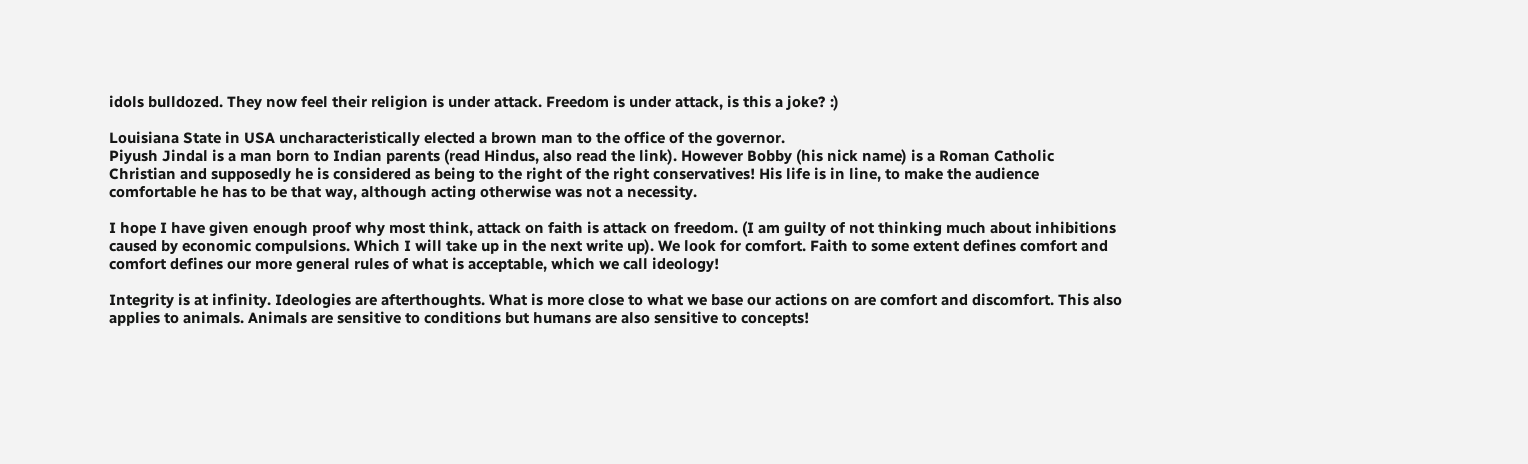idols bulldozed. They now feel their religion is under attack. Freedom is under attack, is this a joke? :)

Louisiana State in USA uncharacteristically elected a brown man to the office of the governor.
Piyush Jindal is a man born to Indian parents (read Hindus, also read the link). However Bobby (his nick name) is a Roman Catholic Christian and supposedly he is considered as being to the right of the right conservatives! His life is in line, to make the audience comfortable he has to be that way, although acting otherwise was not a necessity.

I hope I have given enough proof why most think, attack on faith is attack on freedom. (I am guilty of not thinking much about inhibitions caused by economic compulsions. Which I will take up in the next write up). We look for comfort. Faith to some extent defines comfort and comfort defines our more general rules of what is acceptable, which we call ideology!

Integrity is at infinity. Ideologies are afterthoughts. What is more close to what we base our actions on are comfort and discomfort. This also applies to animals. Animals are sensitive to conditions but humans are also sensitive to concepts!